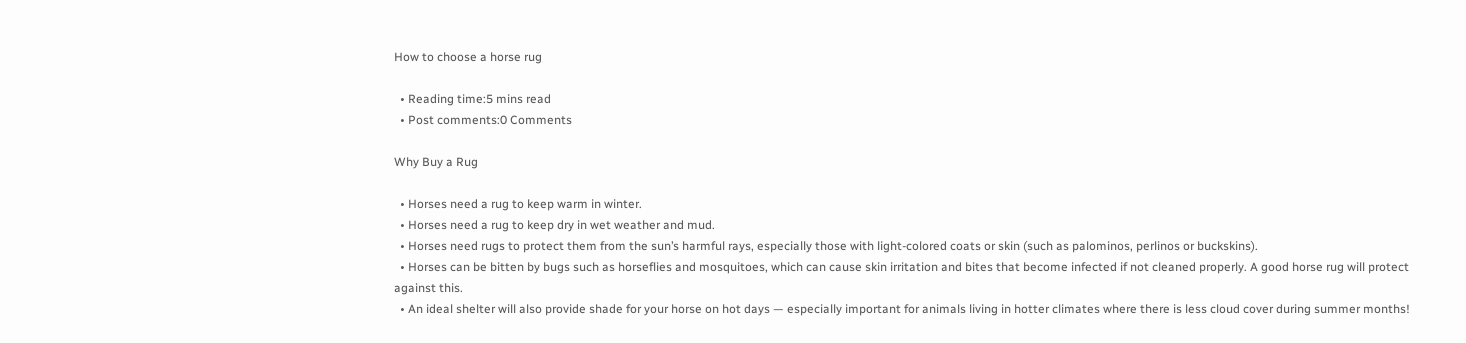How to choose a horse rug

  • Reading time:5 mins read
  • Post comments:0 Comments

Why Buy a Rug

  • Horses need a rug to keep warm in winter.
  • Horses need a rug to keep dry in wet weather and mud.
  • Horses need rugs to protect them from the sun’s harmful rays, especially those with light-colored coats or skin (such as palominos, perlinos or buckskins).
  • Horses can be bitten by bugs such as horseflies and mosquitoes, which can cause skin irritation and bites that become infected if not cleaned properly. A good horse rug will protect against this.
  • An ideal shelter will also provide shade for your horse on hot days — especially important for animals living in hotter climates where there is less cloud cover during summer months!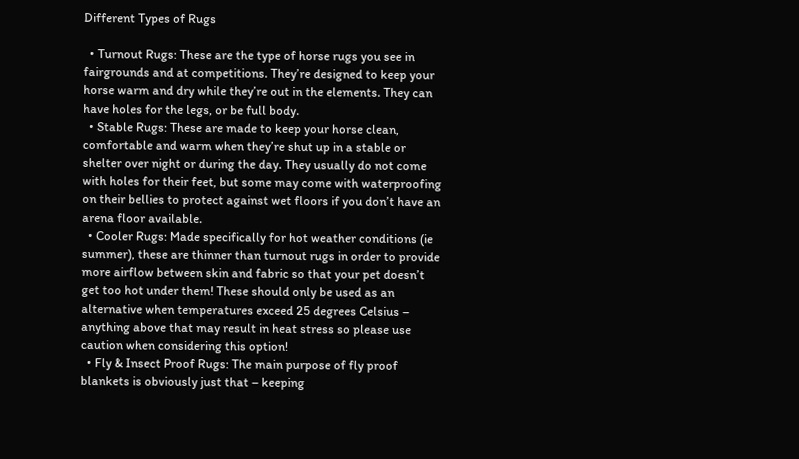Different Types of Rugs

  • Turnout Rugs: These are the type of horse rugs you see in fairgrounds and at competitions. They’re designed to keep your horse warm and dry while they’re out in the elements. They can have holes for the legs, or be full body.
  • Stable Rugs: These are made to keep your horse clean, comfortable and warm when they’re shut up in a stable or shelter over night or during the day. They usually do not come with holes for their feet, but some may come with waterproofing on their bellies to protect against wet floors if you don’t have an arena floor available.
  • Cooler Rugs: Made specifically for hot weather conditions (ie summer), these are thinner than turnout rugs in order to provide more airflow between skin and fabric so that your pet doesn’t get too hot under them! These should only be used as an alternative when temperatures exceed 25 degrees Celsius – anything above that may result in heat stress so please use caution when considering this option!
  • Fly & Insect Proof Rugs: The main purpose of fly proof blankets is obviously just that – keeping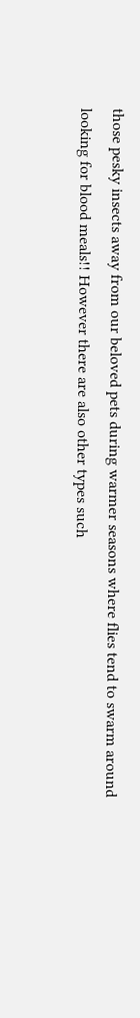those pesky insects away from our beloved pets during warmer seasons where flies tend to swarm around looking for blood meals!! However there are also other types such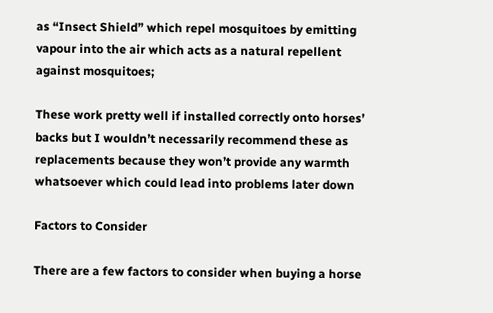as “Insect Shield” which repel mosquitoes by emitting vapour into the air which acts as a natural repellent against mosquitoes;

These work pretty well if installed correctly onto horses’ backs but I wouldn’t necessarily recommend these as replacements because they won’t provide any warmth whatsoever which could lead into problems later down

Factors to Consider

There are a few factors to consider when buying a horse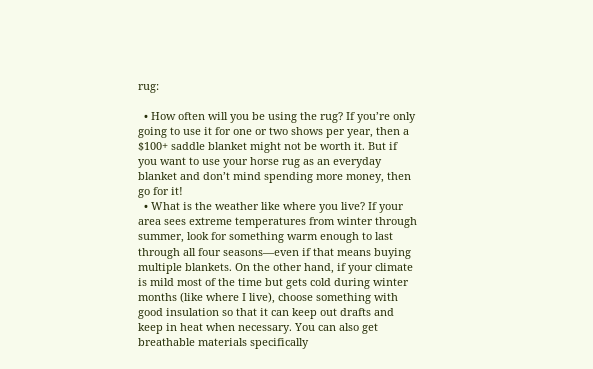rug:

  • How often will you be using the rug? If you’re only going to use it for one or two shows per year, then a $100+ saddle blanket might not be worth it. But if you want to use your horse rug as an everyday blanket and don’t mind spending more money, then go for it!
  • What is the weather like where you live? If your area sees extreme temperatures from winter through summer, look for something warm enough to last through all four seasons—even if that means buying multiple blankets. On the other hand, if your climate is mild most of the time but gets cold during winter months (like where I live), choose something with good insulation so that it can keep out drafts and keep in heat when necessary. You can also get breathable materials specifically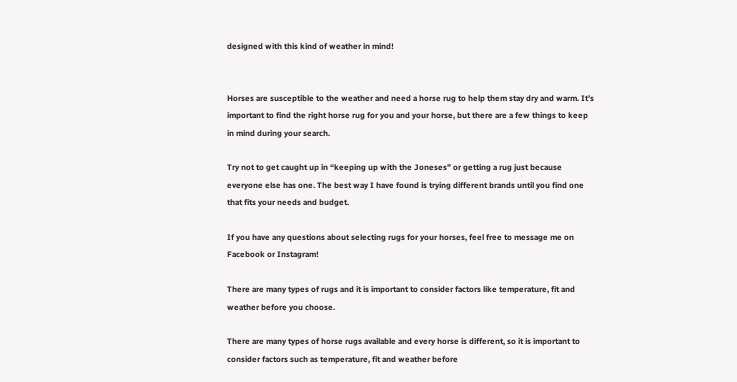designed with this kind of weather in mind!


Horses are susceptible to the weather and need a horse rug to help them stay dry and warm. It’s important to find the right horse rug for you and your horse, but there are a few things to keep in mind during your search.

Try not to get caught up in “keeping up with the Joneses” or getting a rug just because everyone else has one. The best way I have found is trying different brands until you find one that fits your needs and budget.

If you have any questions about selecting rugs for your horses, feel free to message me on Facebook or Instagram!

There are many types of rugs and it is important to consider factors like temperature, fit and weather before you choose.

There are many types of horse rugs available and every horse is different, so it is important to consider factors such as temperature, fit and weather before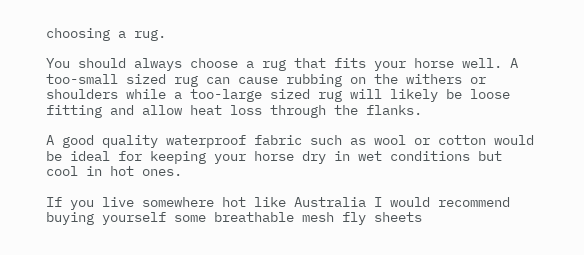choosing a rug.

You should always choose a rug that fits your horse well. A too-small sized rug can cause rubbing on the withers or shoulders while a too-large sized rug will likely be loose fitting and allow heat loss through the flanks.

A good quality waterproof fabric such as wool or cotton would be ideal for keeping your horse dry in wet conditions but cool in hot ones.

If you live somewhere hot like Australia I would recommend buying yourself some breathable mesh fly sheets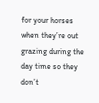for your horses when they’re out grazing during the day time so they don’t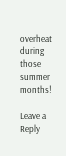overheat during those summer months!

Leave a Reply